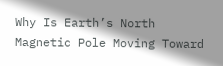Why Is Earth’s North Magnetic Pole Moving Toward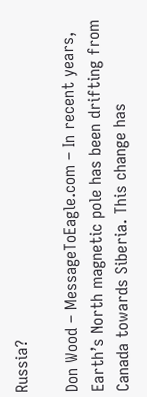Russia?

Don Wood – MessageToEagle.com – In recent years, Earth’s North magnetic pole has been drifting from Canada towards Siberia. This change has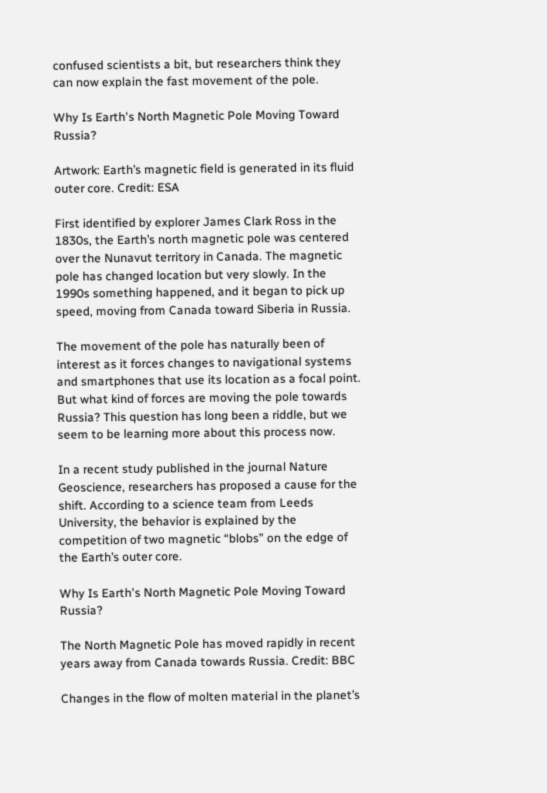confused scientists a bit, but researchers think they can now explain the fast movement of the pole.

Why Is Earth's North Magnetic Pole Moving Toward Russia?

Artwork: Earth’s magnetic field is generated in its fluid outer core. Credit: ESA

First identified by explorer James Clark Ross in the 1830s, the Earth’s north magnetic pole was centered over the Nunavut territory in Canada. The magnetic pole has changed location but very slowly. In the 1990s something happened, and it began to pick up speed, moving from Canada toward Siberia in Russia.

The movement of the pole has naturally been of interest as it forces changes to navigational systems and smartphones that use its location as a focal point. But what kind of forces are moving the pole towards Russia? This question has long been a riddle, but we seem to be learning more about this process now.

In a recent study published in the journal Nature Geoscience, researchers has proposed a cause for the shift. According to a science team from Leeds University, the behavior is explained by the competition of two magnetic “blobs” on the edge of the Earth’s outer core.

Why Is Earth's North Magnetic Pole Moving Toward Russia?

The North Magnetic Pole has moved rapidly in recent years away from Canada towards Russia. Credit: BBC

Changes in the flow of molten material in the planet’s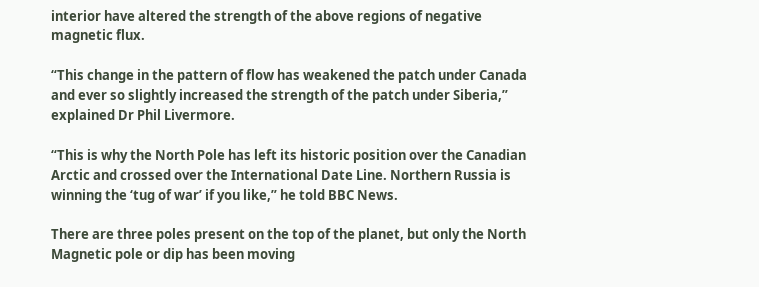interior have altered the strength of the above regions of negative magnetic flux.

“This change in the pattern of flow has weakened the patch under Canada and ever so slightly increased the strength of the patch under Siberia,” explained Dr Phil Livermore.

“This is why the North Pole has left its historic position over the Canadian Arctic and crossed over the International Date Line. Northern Russia is winning the ‘tug of war’ if you like,” he told BBC News.

There are three poles present on the top of the planet, but only the North Magnetic pole or dip has been moving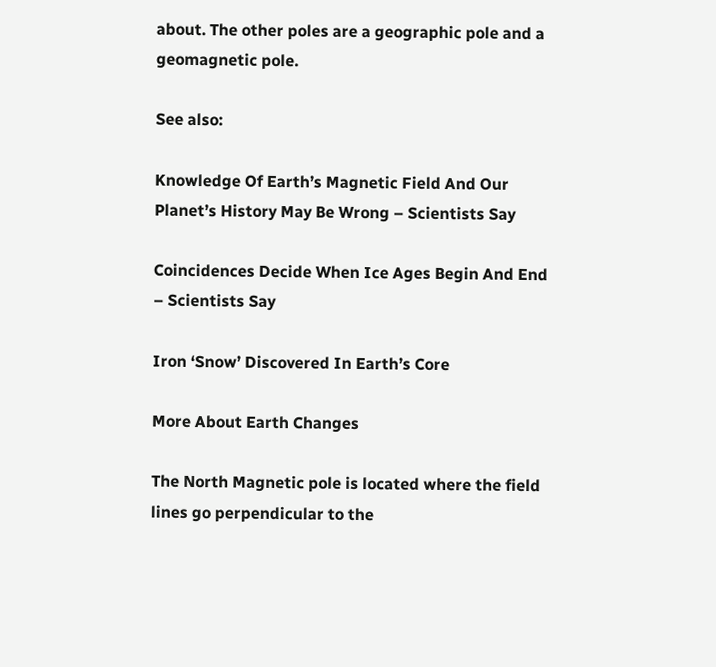about. The other poles are a geographic pole and a geomagnetic pole.

See also:

Knowledge Of Earth’s Magnetic Field And Our Planet’s History May Be Wrong – Scientists Say

Coincidences Decide When Ice Ages Begin And End – Scientists Say

Iron ‘Snow’ Discovered In Earth’s Core

More About Earth Changes

The North Magnetic pole is located where the field lines go perpendicular to the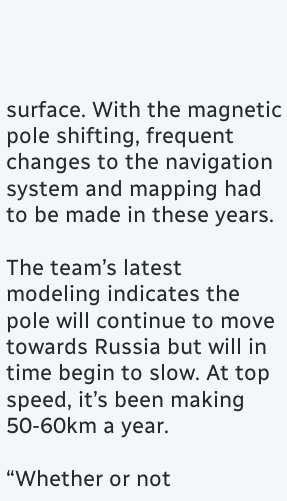surface. With the magnetic pole shifting, frequent changes to the navigation system and mapping had to be made in these years.

The team’s latest modeling indicates the pole will continue to move towards Russia but will in time begin to slow. At top speed, it’s been making 50-60km a year.

“Whether or not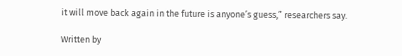it will move back again in the future is anyone’s guess,” researchers say.

Written by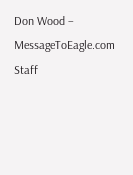Don Wood – MessageToEagle.com Staff